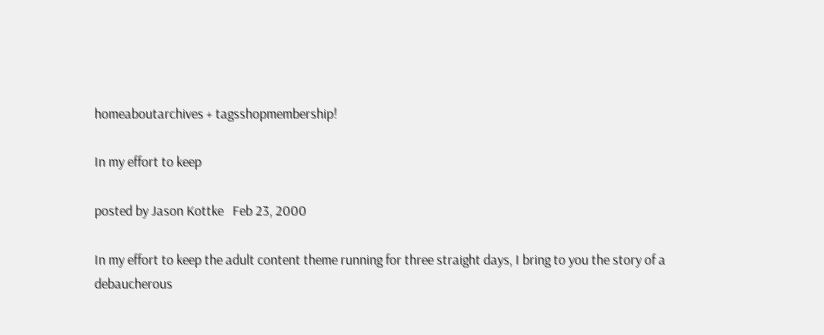homeaboutarchives + tagsshopmembership!

In my effort to keep

posted by Jason Kottke   Feb 23, 2000

In my effort to keep the adult content theme running for three straight days, I bring to you the story of a debaucherous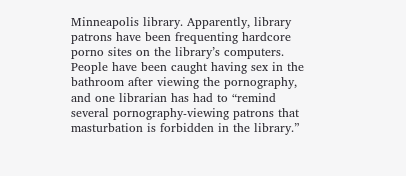Minneapolis library. Apparently, library patrons have been frequenting hardcore porno sites on the library’s computers. People have been caught having sex in the bathroom after viewing the pornography, and one librarian has had to “remind several pornography-viewing patrons that masturbation is forbidden in the library.”